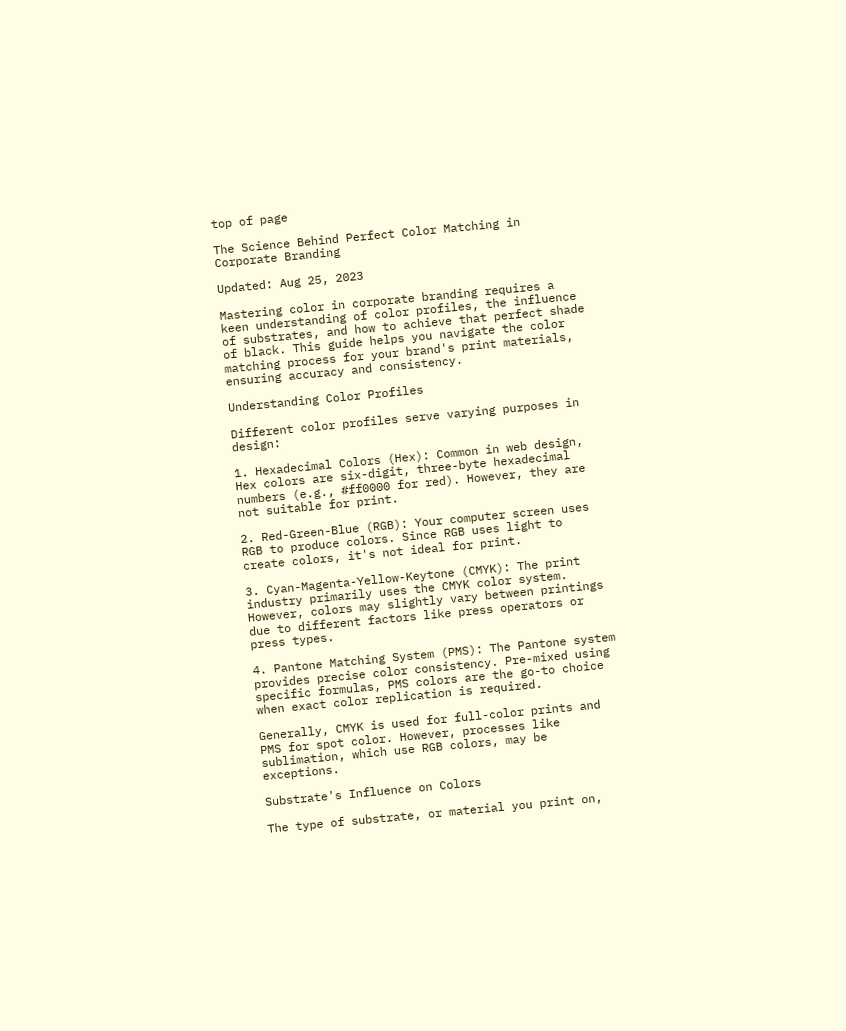top of page

The Science Behind Perfect Color Matching in Corporate Branding

Updated: Aug 25, 2023

Mastering color in corporate branding requires a keen understanding of color profiles, the influence of substrates, and how to achieve that perfect shade of black. This guide helps you navigate the color matching process for your brand's print materials, ensuring accuracy and consistency.

Understanding Color Profiles

Different color profiles serve varying purposes in design:

1. Hexadecimal Colors (Hex): Common in web design, Hex colors are six-digit, three-byte hexadecimal numbers (e.g., #ff0000 for red). However, they are not suitable for print.

2. Red-Green-Blue (RGB): Your computer screen uses RGB to produce colors. Since RGB uses light to create colors, it's not ideal for print.

3. Cyan-Magenta-Yellow-Keytone (CMYK): The print industry primarily uses the CMYK color system. However, colors may slightly vary between printings due to different factors like press operators or press types.

4. Pantone Matching System (PMS): The Pantone system provides precise color consistency. Pre-mixed using specific formulas, PMS colors are the go-to choice when exact color replication is required.

Generally, CMYK is used for full-color prints and PMS for spot color. However, processes like sublimation, which use RGB colors, may be exceptions.

Substrate's Influence on Colors

The type of substrate, or material you print on,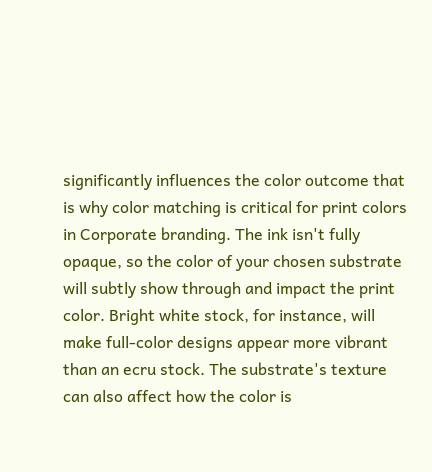significantly influences the color outcome that is why color matching is critical for print colors in Corporate branding. The ink isn't fully opaque, so the color of your chosen substrate will subtly show through and impact the print color. Bright white stock, for instance, will make full-color designs appear more vibrant than an ecru stock. The substrate's texture can also affect how the color is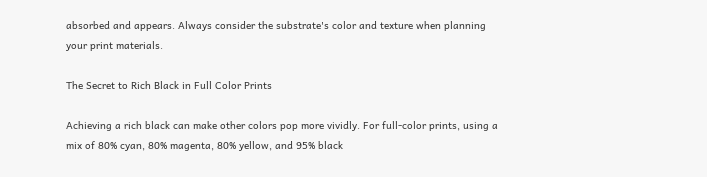absorbed and appears. Always consider the substrate's color and texture when planning your print materials.

The Secret to Rich Black in Full Color Prints

Achieving a rich black can make other colors pop more vividly. For full-color prints, using a mix of 80% cyan, 80% magenta, 80% yellow, and 95% black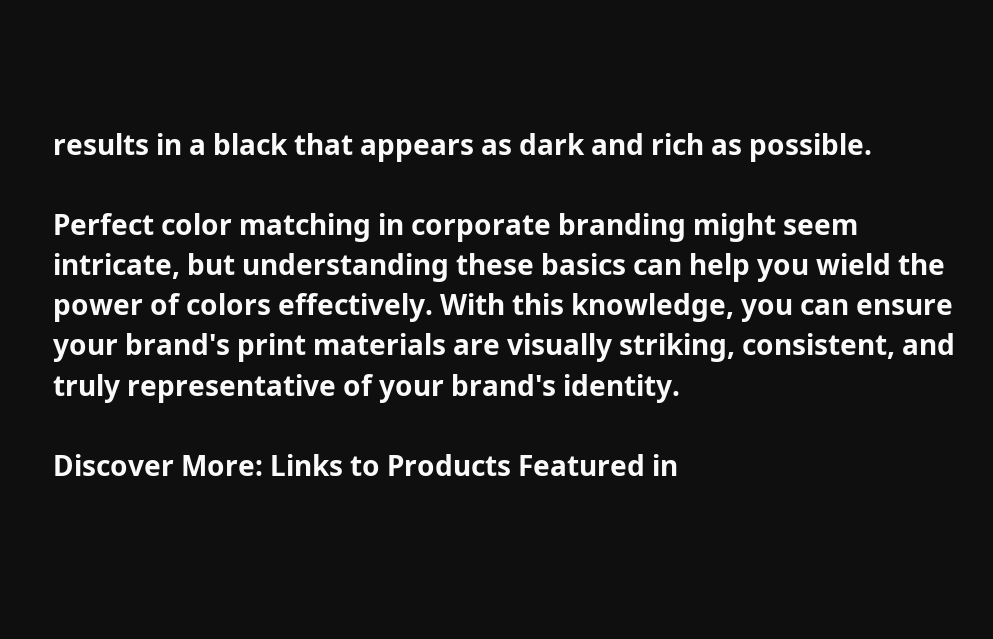results in a black that appears as dark and rich as possible.

Perfect color matching in corporate branding might seem intricate, but understanding these basics can help you wield the power of colors effectively. With this knowledge, you can ensure your brand's print materials are visually striking, consistent, and truly representative of your brand's identity.

Discover More: Links to Products Featured in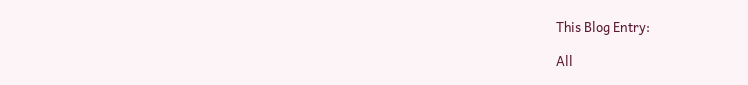This Blog Entry:

All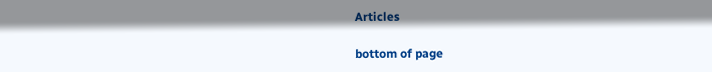Articles

bottom of page